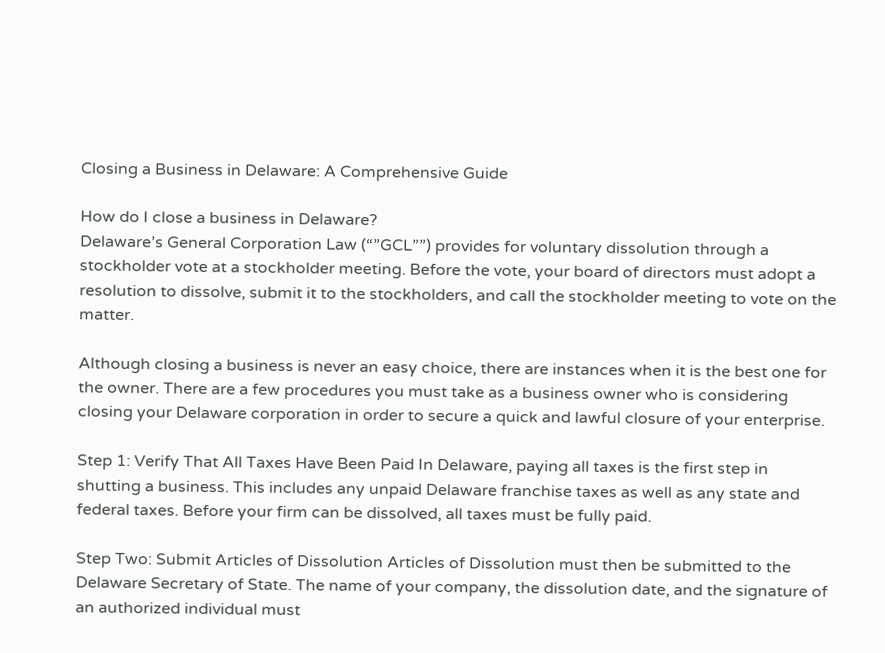Closing a Business in Delaware: A Comprehensive Guide

How do I close a business in Delaware?
Delaware’s General Corporation Law (“”GCL””) provides for voluntary dissolution through a stockholder vote at a stockholder meeting. Before the vote, your board of directors must adopt a resolution to dissolve, submit it to the stockholders, and call the stockholder meeting to vote on the matter.

Although closing a business is never an easy choice, there are instances when it is the best one for the owner. There are a few procedures you must take as a business owner who is considering closing your Delaware corporation in order to secure a quick and lawful closure of your enterprise.

Step 1: Verify That All Taxes Have Been Paid In Delaware, paying all taxes is the first step in shutting a business. This includes any unpaid Delaware franchise taxes as well as any state and federal taxes. Before your firm can be dissolved, all taxes must be fully paid.

Step Two: Submit Articles of Dissolution Articles of Dissolution must then be submitted to the Delaware Secretary of State. The name of your company, the dissolution date, and the signature of an authorized individual must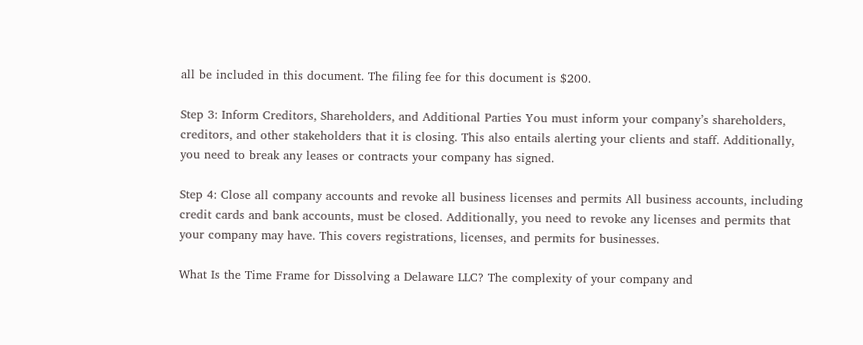all be included in this document. The filing fee for this document is $200.

Step 3: Inform Creditors, Shareholders, and Additional Parties You must inform your company’s shareholders, creditors, and other stakeholders that it is closing. This also entails alerting your clients and staff. Additionally, you need to break any leases or contracts your company has signed.

Step 4: Close all company accounts and revoke all business licenses and permits All business accounts, including credit cards and bank accounts, must be closed. Additionally, you need to revoke any licenses and permits that your company may have. This covers registrations, licenses, and permits for businesses.

What Is the Time Frame for Dissolving a Delaware LLC? The complexity of your company and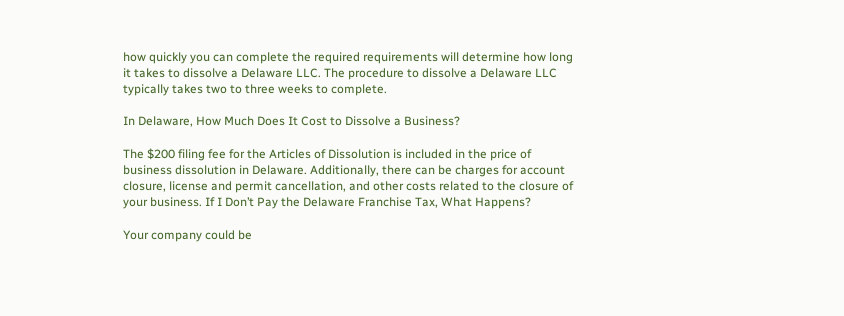how quickly you can complete the required requirements will determine how long it takes to dissolve a Delaware LLC. The procedure to dissolve a Delaware LLC typically takes two to three weeks to complete.

In Delaware, How Much Does It Cost to Dissolve a Business?

The $200 filing fee for the Articles of Dissolution is included in the price of business dissolution in Delaware. Additionally, there can be charges for account closure, license and permit cancellation, and other costs related to the closure of your business. If I Don’t Pay the Delaware Franchise Tax, What Happens?

Your company could be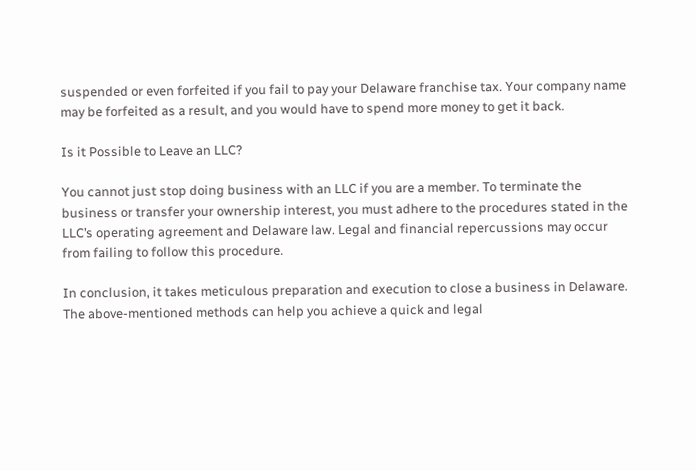suspended or even forfeited if you fail to pay your Delaware franchise tax. Your company name may be forfeited as a result, and you would have to spend more money to get it back.

Is it Possible to Leave an LLC?

You cannot just stop doing business with an LLC if you are a member. To terminate the business or transfer your ownership interest, you must adhere to the procedures stated in the LLC’s operating agreement and Delaware law. Legal and financial repercussions may occur from failing to follow this procedure.

In conclusion, it takes meticulous preparation and execution to close a business in Delaware. The above-mentioned methods can help you achieve a quick and legal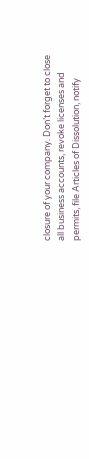closure of your company. Don’t forget to close all business accounts, revoke licenses and permits, file Articles of Dissolution, notify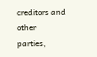creditors and other parties,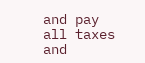and pay all taxes and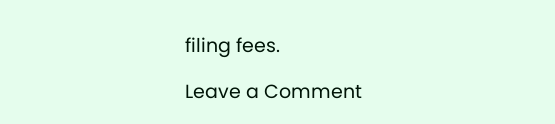filing fees.

Leave a Comment